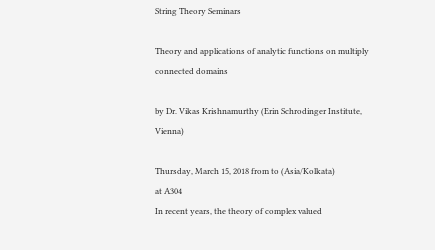String Theory Seminars

Theory and applications of analytic functions on multiply connected domains

by Dr. Vikas Krishnamurthy (Erin Schrodinger Institute, Vienna)

Thursday, March 15, 2018 from to (Asia/Kolkata)
at A304
In recent years, the theory of complex valued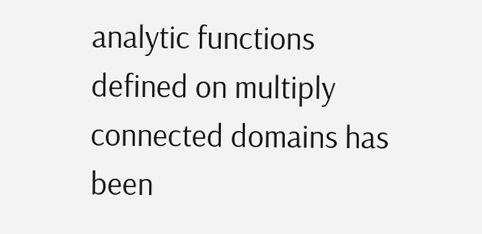analytic functions defined on multiply connected domains has been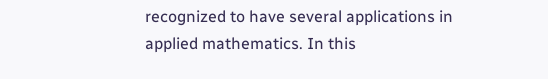recognized to have several applications in applied mathematics. In this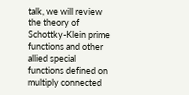talk, we will review the theory of Schottky-Klein prime functions and other allied special functions defined on multiply connected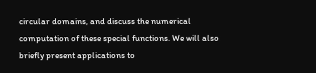circular domains, and discuss the numerical computation of these special functions. We will also briefly present applications to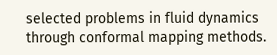selected problems in fluid dynamics through conformal mapping methods.